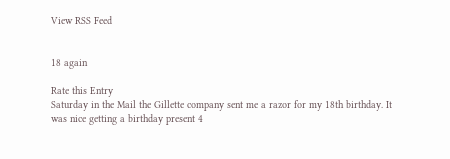View RSS Feed


18 again

Rate this Entry
Saturday in the Mail the Gillette company sent me a razor for my 18th birthday. It was nice getting a birthday present 4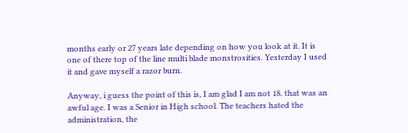months early or 27 years late depending on how you look at it. It is one of there top of the line multi blade monstrosities. Yesterday I used it and gave myself a razor burn.

Anyway, i guess the point of this is, I am glad I am not 18. that was an awful age. I was a Senior in High school. The teachers hated the administration, the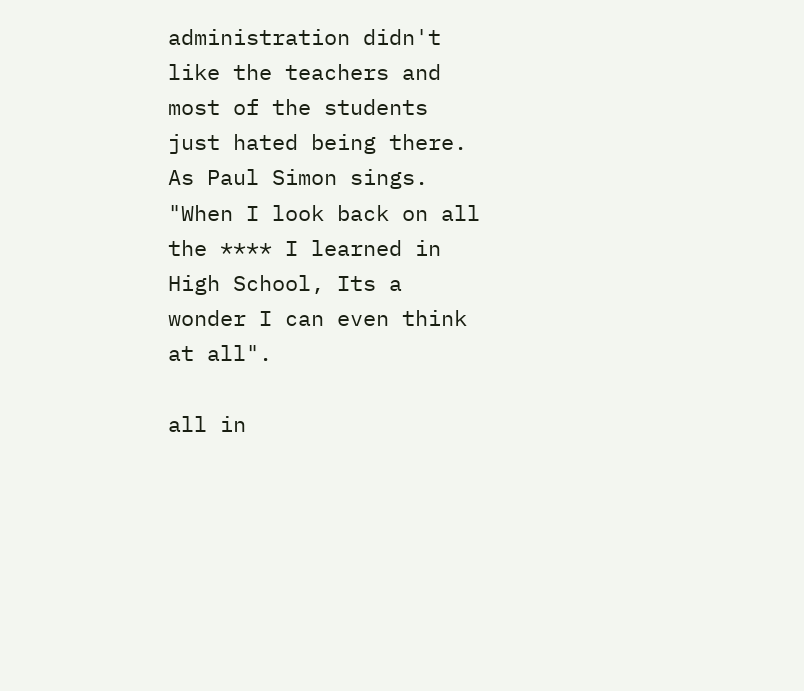administration didn't like the teachers and most of the students just hated being there. As Paul Simon sings. "When I look back on all the **** I learned in High School, Its a wonder I can even think at all".

all in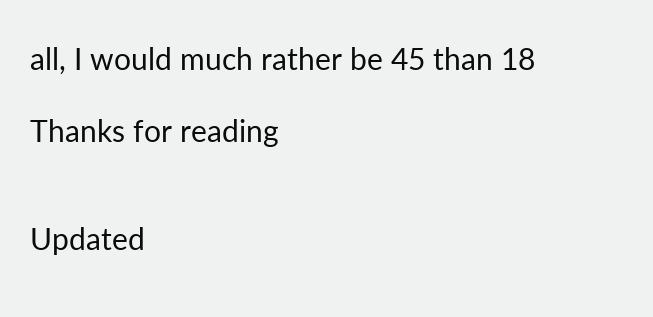all, I would much rather be 45 than 18

Thanks for reading


Updated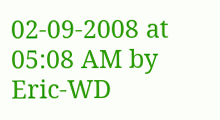02-09-2008 at 05:08 AM by Eric-WD